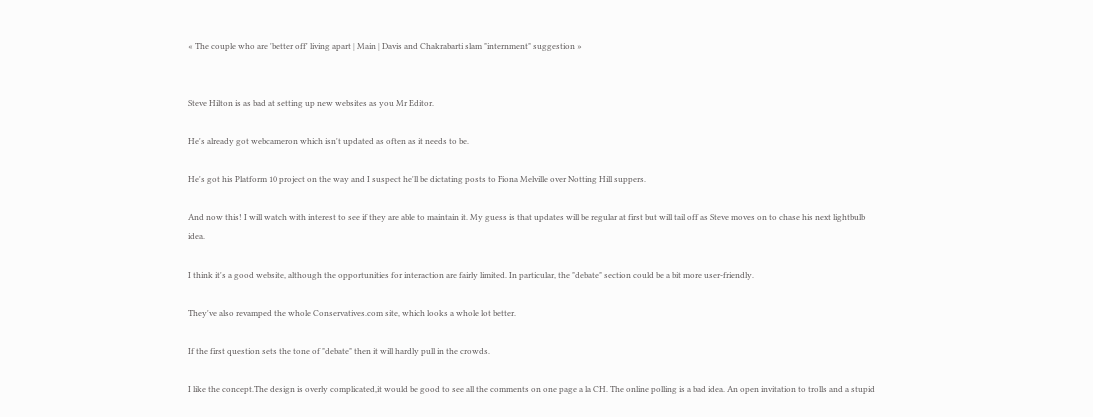« The couple who are 'better off' living apart | Main | Davis and Chakrabarti slam "internment" suggestion »


Steve Hilton is as bad at setting up new websites as you Mr Editor.

He's already got webcameron which isn't updated as often as it needs to be.

He's got his Platform 10 project on the way and I suspect he'll be dictating posts to Fiona Melville over Notting Hill suppers.

And now this! I will watch with interest to see if they are able to maintain it. My guess is that updates will be regular at first but will tail off as Steve moves on to chase his next lightbulb idea.

I think it's a good website, although the opportunities for interaction are fairly limited. In particular, the "debate" section could be a bit more user-friendly.

They've also revamped the whole Conservatives.com site, which looks a whole lot better.

If the first question sets the tone of "debate" then it will hardly pull in the crowds.

I like the concept.The design is overly complicated,it would be good to see all the comments on one page a la CH. The online polling is a bad idea. An open invitation to trolls and a stupid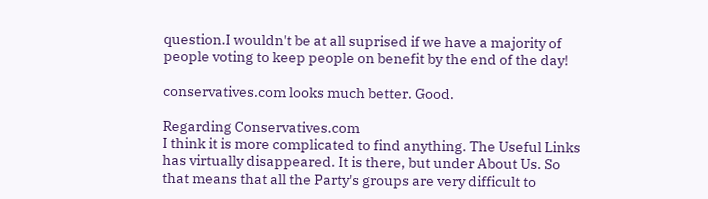question.I wouldn't be at all suprised if we have a majority of people voting to keep people on benefit by the end of the day!

conservatives.com looks much better. Good.

Regarding Conservatives.com
I think it is more complicated to find anything. The Useful Links has virtually disappeared. It is there, but under About Us. So that means that all the Party's groups are very difficult to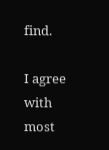find.

I agree with most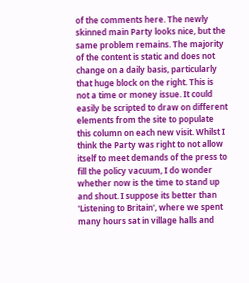of the comments here. The newly skinned main Party looks nice, but the same problem remains. The majority of the content is static and does not change on a daily basis, particularly that huge block on the right. This is not a time or money issue. It could easily be scripted to draw on different elements from the site to populate this column on each new visit. Whilst I think the Party was right to not allow itself to meet demands of the press to fill the policy vacuum, I do wonder whether now is the time to stand up and shout. I suppose its better than 'Listening to Britain', where we spent many hours sat in village halls and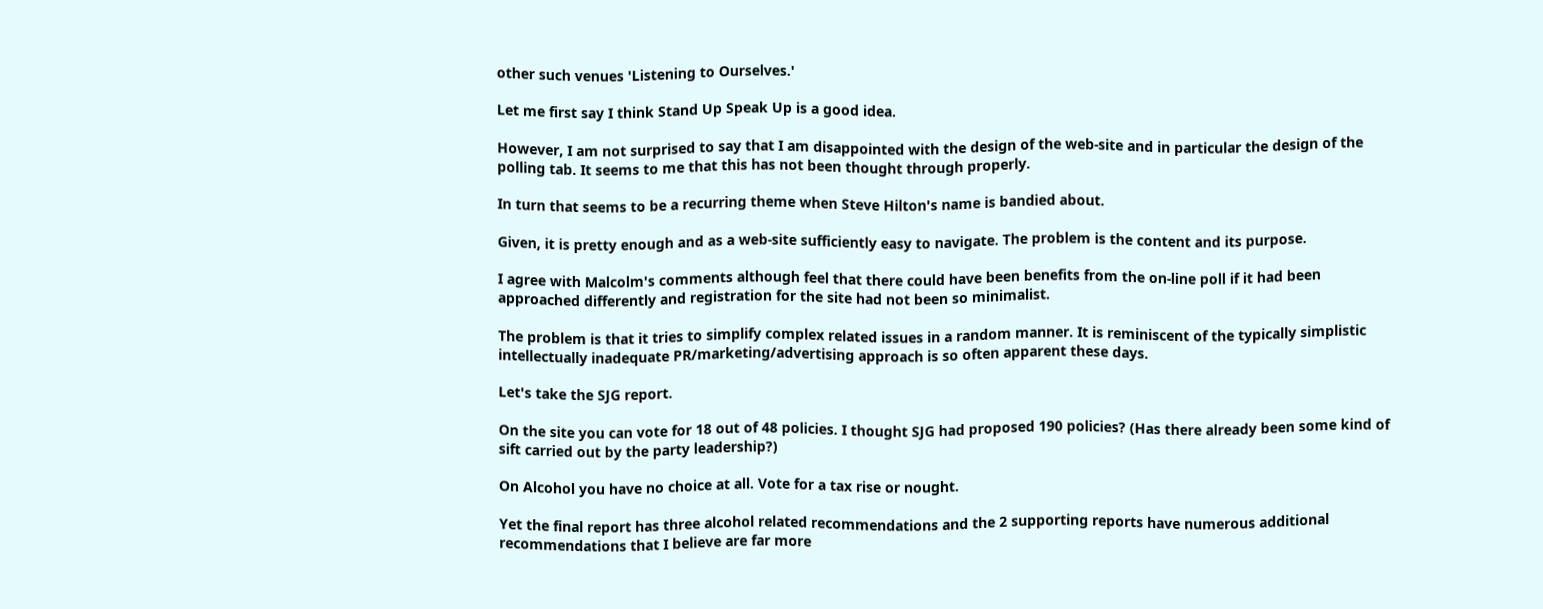other such venues 'Listening to Ourselves.'

Let me first say I think Stand Up Speak Up is a good idea.

However, I am not surprised to say that I am disappointed with the design of the web-site and in particular the design of the polling tab. It seems to me that this has not been thought through properly.

In turn that seems to be a recurring theme when Steve Hilton's name is bandied about.

Given, it is pretty enough and as a web-site sufficiently easy to navigate. The problem is the content and its purpose.

I agree with Malcolm's comments although feel that there could have been benefits from the on-line poll if it had been approached differently and registration for the site had not been so minimalist.

The problem is that it tries to simplify complex related issues in a random manner. It is reminiscent of the typically simplistic intellectually inadequate PR/marketing/advertising approach is so often apparent these days.

Let's take the SJG report.

On the site you can vote for 18 out of 48 policies. I thought SJG had proposed 190 policies? (Has there already been some kind of sift carried out by the party leadership?)

On Alcohol you have no choice at all. Vote for a tax rise or nought.

Yet the final report has three alcohol related recommendations and the 2 supporting reports have numerous additional recommendations that I believe are far more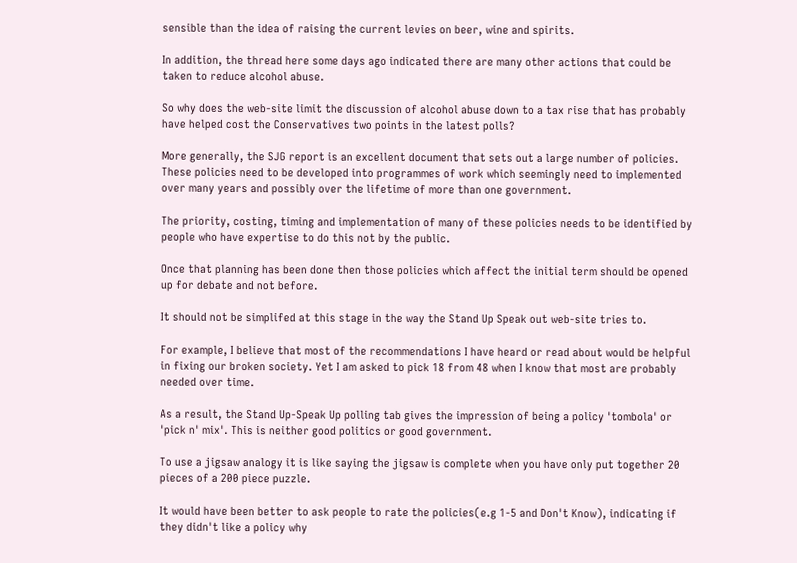sensible than the idea of raising the current levies on beer, wine and spirits.

In addition, the thread here some days ago indicated there are many other actions that could be taken to reduce alcohol abuse.

So why does the web-site limit the discussion of alcohol abuse down to a tax rise that has probably have helped cost the Conservatives two points in the latest polls?

More generally, the SJG report is an excellent document that sets out a large number of policies. These policies need to be developed into programmes of work which seemingly need to implemented over many years and possibly over the lifetime of more than one government.

The priority, costing, timing and implementation of many of these policies needs to be identified by people who have expertise to do this not by the public.

Once that planning has been done then those policies which affect the initial term should be opened up for debate and not before.

It should not be simplifed at this stage in the way the Stand Up Speak out web-site tries to.

For example, I believe that most of the recommendations I have heard or read about would be helpful in fixing our broken society. Yet I am asked to pick 18 from 48 when I know that most are probably needed over time.

As a result, the Stand Up-Speak Up polling tab gives the impression of being a policy 'tombola' or 'pick n' mix'. This is neither good politics or good government.

To use a jigsaw analogy it is like saying the jigsaw is complete when you have only put together 20 pieces of a 200 piece puzzle.

It would have been better to ask people to rate the policies(e.g 1-5 and Don't Know), indicating if they didn't like a policy why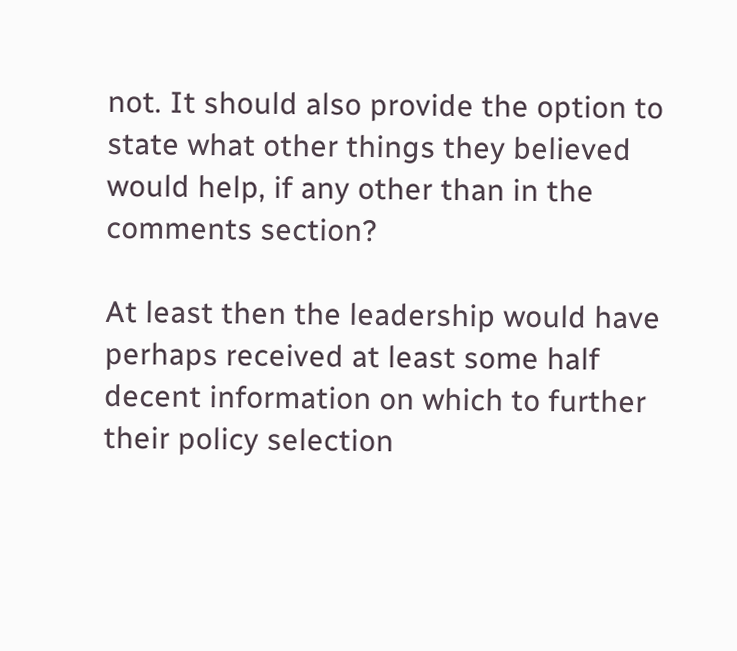not. It should also provide the option to state what other things they believed would help, if any other than in the comments section?

At least then the leadership would have perhaps received at least some half decent information on which to further their policy selection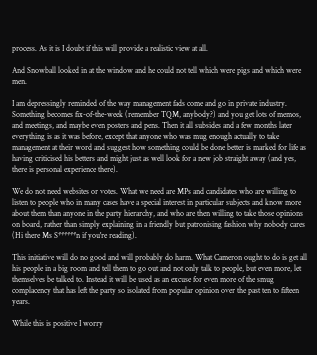process. As it is I doubt if this will provide a realistic view at all.

And Snowball looked in at the window and he could not tell which were pigs and which were men.

I am depressingly reminded of the way management fads come and go in private industry. Something becomes fix-of-the-week (remember TQM, anybody?) and you get lots of memos, and meetings, and maybe even posters and pens. Then it all subsides and a few months later everything is as it was before, except that anyone who was mug enough actually to take management at their word and suggest how something could be done better is marked for life as having criticised his betters and might just as well look for a new job straight away (and yes, there is personal experience there).

We do not need websites or votes. What we need are MPs and candidates who are willing to listen to people who in many cases have a special interest in particular subjects and know more about them than anyone in the party hierarchy, and who are then willing to take those opinions on board, rather than simply explaining in a friendly but patronising fashion why nobody cares (Hi there Ms S******n if you're reading).

This initiative will do no good and will probably do harm. What Cameron ought to do is get all his people in a big room and tell them to go out and not only talk to people, but even more, let themselves be talked to. Instead it will be used as an excuse for even more of the smug complacency that has left the party so isolated from popular opinion over the past ten to fifteen years.

While this is positive I worry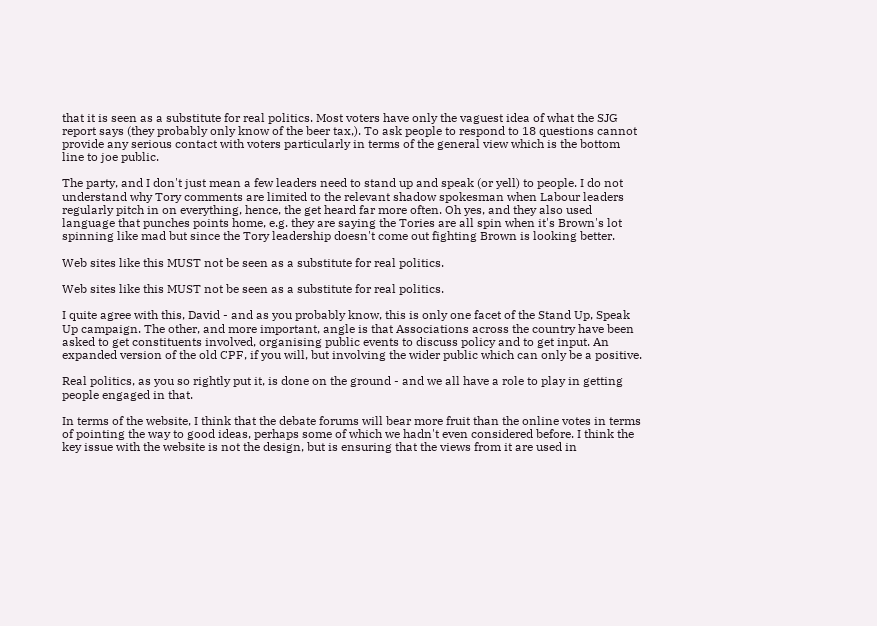that it is seen as a substitute for real politics. Most voters have only the vaguest idea of what the SJG report says (they probably only know of the beer tax,). To ask people to respond to 18 questions cannot provide any serious contact with voters particularly in terms of the general view which is the bottom line to joe public.

The party, and I don't just mean a few leaders need to stand up and speak (or yell) to people. I do not understand why Tory comments are limited to the relevant shadow spokesman when Labour leaders regularly pitch in on everything, hence, the get heard far more often. Oh yes, and they also used language that punches points home, e.g. they are saying the Tories are all spin when it's Brown's lot spinning like mad but since the Tory leadership doesn't come out fighting Brown is looking better.

Web sites like this MUST not be seen as a substitute for real politics.

Web sites like this MUST not be seen as a substitute for real politics.

I quite agree with this, David - and as you probably know, this is only one facet of the Stand Up, Speak Up campaign. The other, and more important, angle is that Associations across the country have been asked to get constituents involved, organising public events to discuss policy and to get input. An expanded version of the old CPF, if you will, but involving the wider public which can only be a positive.

Real politics, as you so rightly put it, is done on the ground - and we all have a role to play in getting people engaged in that.

In terms of the website, I think that the debate forums will bear more fruit than the online votes in terms of pointing the way to good ideas, perhaps some of which we hadn't even considered before. I think the key issue with the website is not the design, but is ensuring that the views from it are used in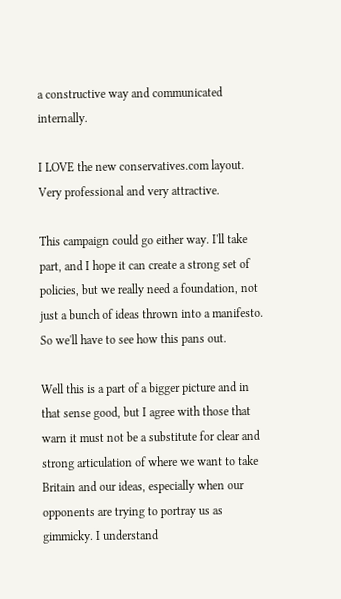a constructive way and communicated internally.

I LOVE the new conservatives.com layout. Very professional and very attractive.

This campaign could go either way. I'll take part, and I hope it can create a strong set of policies, but we really need a foundation, not just a bunch of ideas thrown into a manifesto. So we'll have to see how this pans out.

Well this is a part of a bigger picture and in that sense good, but I agree with those that warn it must not be a substitute for clear and strong articulation of where we want to take Britain and our ideas, especially when our opponents are trying to portray us as gimmicky. I understand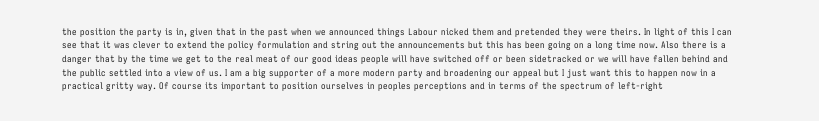the position the party is in, given that in the past when we announced things Labour nicked them and pretended they were theirs. In light of this I can see that it was clever to extend the policy formulation and string out the announcements but this has been going on a long time now. Also there is a danger that by the time we get to the real meat of our good ideas people will have switched off or been sidetracked or we will have fallen behind and the public settled into a view of us. I am a big supporter of a more modern party and broadening our appeal but I just want this to happen now in a practical gritty way. Of course its important to position ourselves in peoples perceptions and in terms of the spectrum of left-right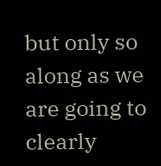but only so along as we are going to clearly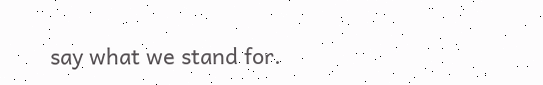say what we stand for.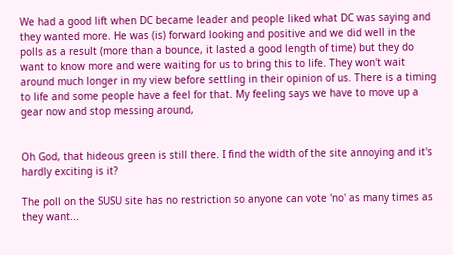We had a good lift when DC became leader and people liked what DC was saying and they wanted more. He was (is) forward looking and positive and we did well in the polls as a result (more than a bounce, it lasted a good length of time) but they do want to know more and were waiting for us to bring this to life. They won't wait around much longer in my view before settling in their opinion of us. There is a timing to life and some people have a feel for that. My feeling says we have to move up a gear now and stop messing around,


Oh God, that hideous green is still there. I find the width of the site annoying and it's hardly exciting is it?

The poll on the SUSU site has no restriction so anyone can vote 'no' as many times as they want...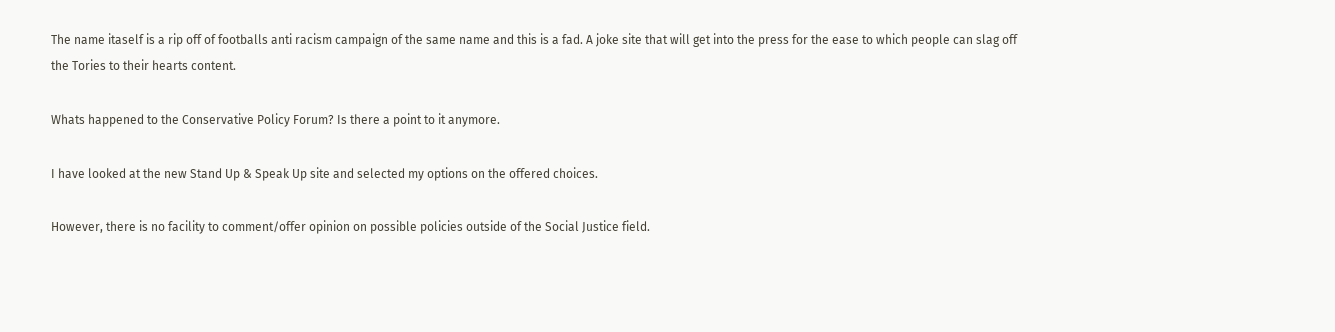The name itaself is a rip off of footballs anti racism campaign of the same name and this is a fad. A joke site that will get into the press for the ease to which people can slag off the Tories to their hearts content.

Whats happened to the Conservative Policy Forum? Is there a point to it anymore.

I have looked at the new Stand Up & Speak Up site and selected my options on the offered choices.

However, there is no facility to comment/offer opinion on possible policies outside of the Social Justice field.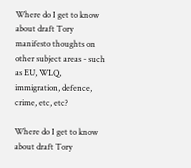Where do I get to know about draft Tory manifesto thoughts on other subject areas - such as EU, WLQ, immigration, defence, crime, etc, etc?

Where do I get to know about draft Tory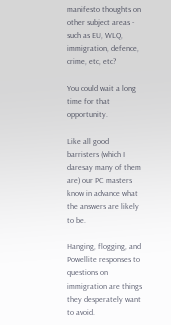manifesto thoughts on other subject areas - such as EU, WLQ, immigration, defence, crime, etc, etc?

You could wait a long time for that opportunity.

Like all good barristers (which I daresay many of them are) our PC masters know in advance what the answers are likely to be.

Hanging, flogging, and Powellite responses to questions on immigration are things they desperately want to avoid.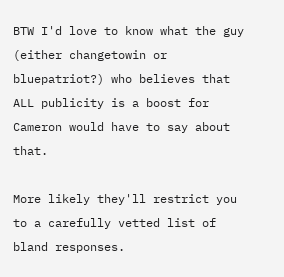BTW I'd love to know what the guy (either changetowin or bluepatriot?) who believes that ALL publicity is a boost for Cameron would have to say about that.

More likely they'll restrict you to a carefully vetted list of bland responses.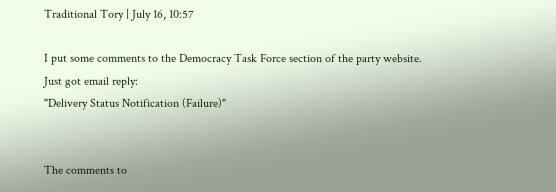Traditional Tory | July 16, 10:57

I put some comments to the Democracy Task Force section of the party website.
Just got email reply:
"Delivery Status Notification (Failure)"


The comments to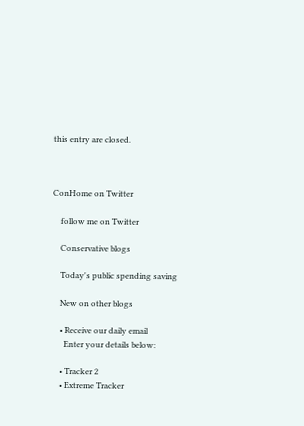this entry are closed.



ConHome on Twitter

    follow me on Twitter

    Conservative blogs

    Today's public spending saving

    New on other blogs

    • Receive our daily email
      Enter your details below:

    • Tracker 2
    • Extreme Tracker